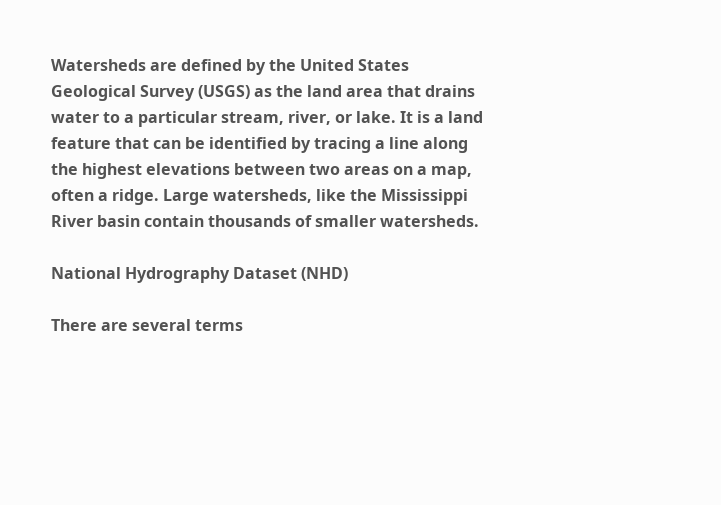Watersheds are defined by the United States Geological Survey (USGS) as the land area that drains water to a particular stream, river, or lake. It is a land feature that can be identified by tracing a line along the highest elevations between two areas on a map, often a ridge. Large watersheds, like the Mississippi River basin contain thousands of smaller watersheds.

National Hydrography Dataset (NHD)

There are several terms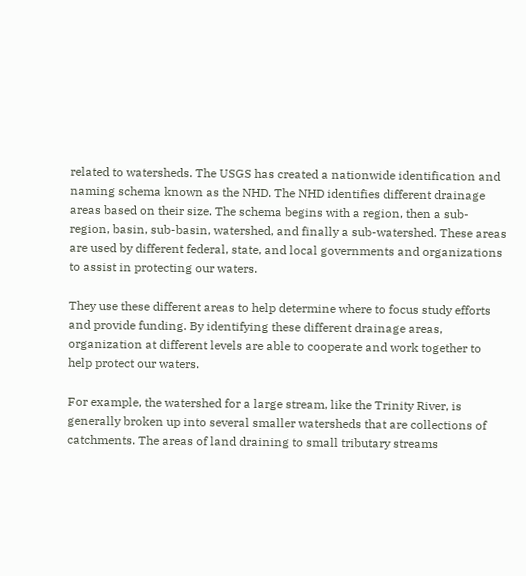related to watersheds. The USGS has created a nationwide identification and naming schema known as the NHD. The NHD identifies different drainage areas based on their size. The schema begins with a region, then a sub-region, basin, sub-basin, watershed, and finally a sub-watershed. These areas are used by different federal, state, and local governments and organizations to assist in protecting our waters.

They use these different areas to help determine where to focus study efforts and provide funding. By identifying these different drainage areas, organization at different levels are able to cooperate and work together to help protect our waters.

For example, the watershed for a large stream, like the Trinity River, is generally broken up into several smaller watersheds that are collections of catchments. The areas of land draining to small tributary streams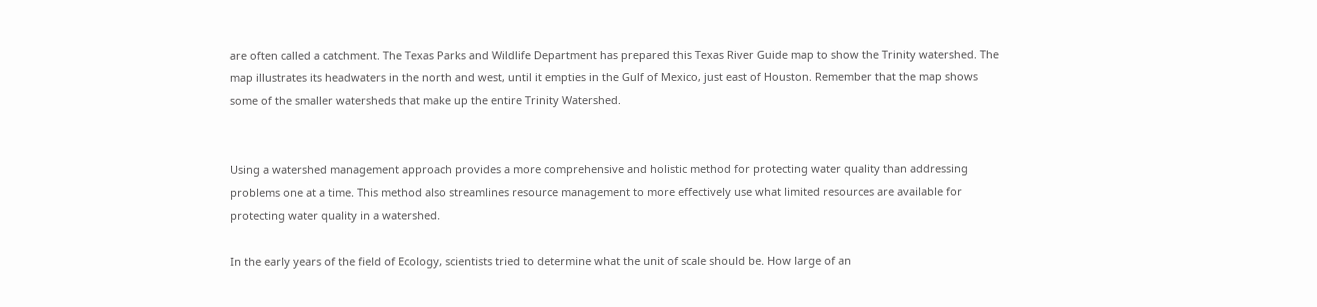are often called a catchment. The Texas Parks and Wildlife Department has prepared this Texas River Guide map to show the Trinity watershed. The map illustrates its headwaters in the north and west, until it empties in the Gulf of Mexico, just east of Houston. Remember that the map shows some of the smaller watersheds that make up the entire Trinity Watershed.


Using a watershed management approach provides a more comprehensive and holistic method for protecting water quality than addressing problems one at a time. This method also streamlines resource management to more effectively use what limited resources are available for protecting water quality in a watershed.

In the early years of the field of Ecology, scientists tried to determine what the unit of scale should be. How large of an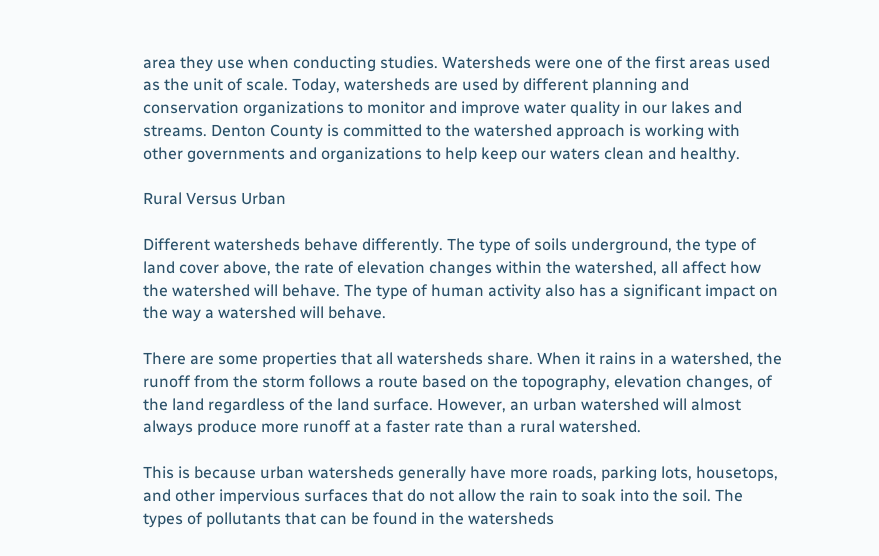area they use when conducting studies. Watersheds were one of the first areas used as the unit of scale. Today, watersheds are used by different planning and conservation organizations to monitor and improve water quality in our lakes and streams. Denton County is committed to the watershed approach is working with other governments and organizations to help keep our waters clean and healthy.

Rural Versus Urban

Different watersheds behave differently. The type of soils underground, the type of land cover above, the rate of elevation changes within the watershed, all affect how the watershed will behave. The type of human activity also has a significant impact on the way a watershed will behave.

There are some properties that all watersheds share. When it rains in a watershed, the runoff from the storm follows a route based on the topography, elevation changes, of the land regardless of the land surface. However, an urban watershed will almost always produce more runoff at a faster rate than a rural watershed.

This is because urban watersheds generally have more roads, parking lots, housetops, and other impervious surfaces that do not allow the rain to soak into the soil. The types of pollutants that can be found in the watersheds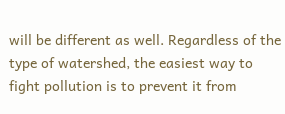will be different as well. Regardless of the type of watershed, the easiest way to fight pollution is to prevent it from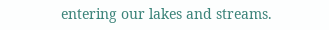entering our lakes and streams.